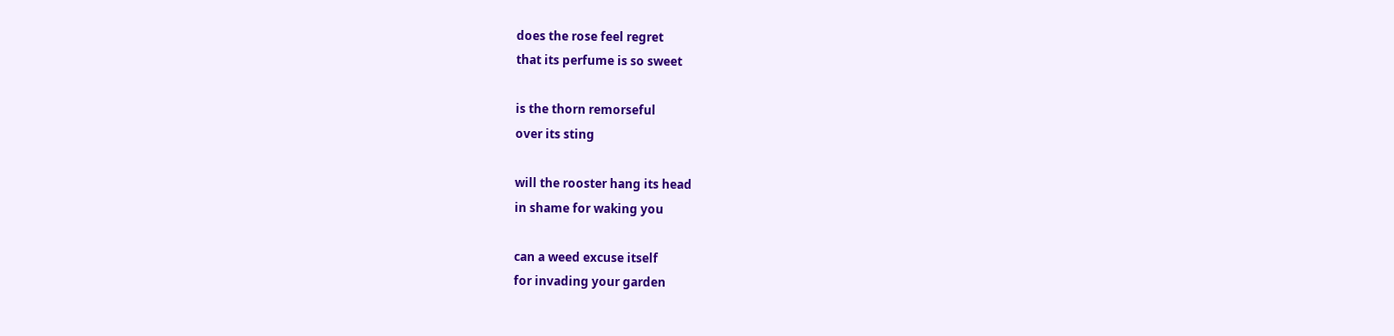does the rose feel regret
that its perfume is so sweet

is the thorn remorseful
over its sting

will the rooster hang its head
in shame for waking you

can a weed excuse itself
for invading your garden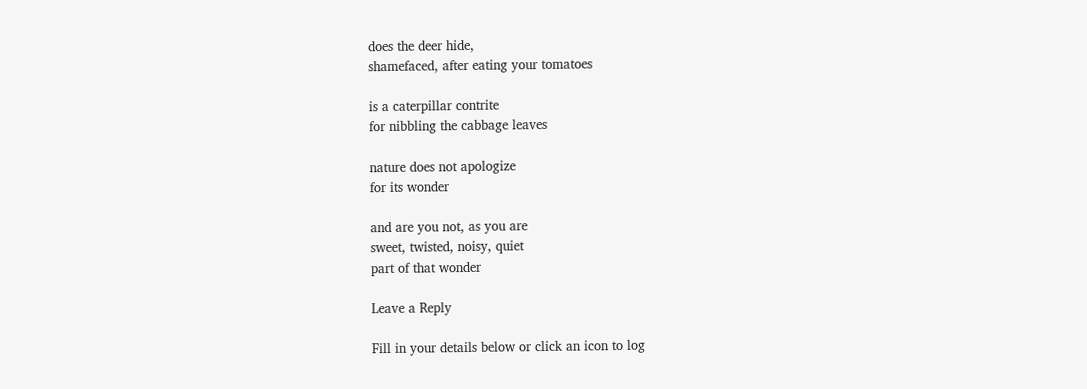does the deer hide,
shamefaced, after eating your tomatoes

is a caterpillar contrite
for nibbling the cabbage leaves

nature does not apologize
for its wonder

and are you not, as you are
sweet, twisted, noisy, quiet
part of that wonder

Leave a Reply

Fill in your details below or click an icon to log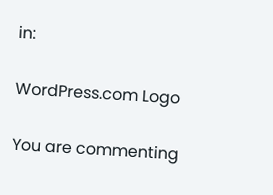in:

WordPress.com Logo

You are commenting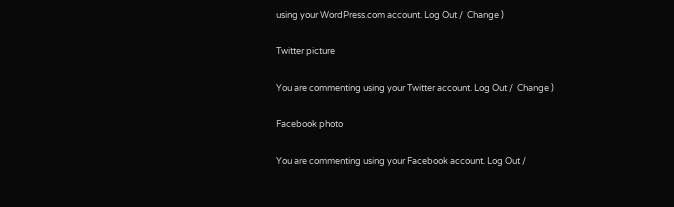using your WordPress.com account. Log Out /  Change )

Twitter picture

You are commenting using your Twitter account. Log Out /  Change )

Facebook photo

You are commenting using your Facebook account. Log Out /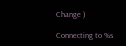Change )

Connecting to %s